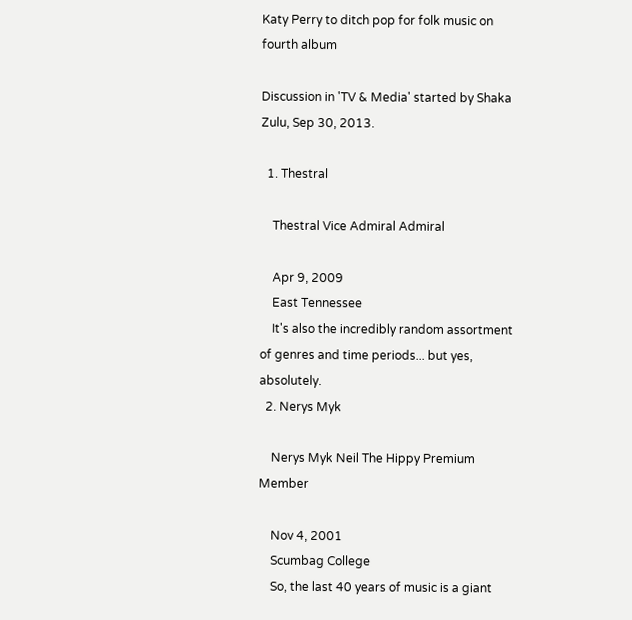Katy Perry to ditch pop for folk music on fourth album

Discussion in 'TV & Media' started by Shaka Zulu, Sep 30, 2013.

  1. Thestral

    Thestral Vice Admiral Admiral

    Apr 9, 2009
    East Tennessee
    It's also the incredibly random assortment of genres and time periods... but yes, absolutely.
  2. Nerys Myk

    Nerys Myk Neil The Hippy Premium Member

    Nov 4, 2001
    Scumbag College
    So, the last 40 years of music is a giant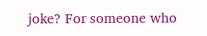joke? For someone who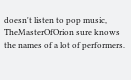doesn't listen to pop music, TheMasterOfOrion sure knows the names of a lot of performers.